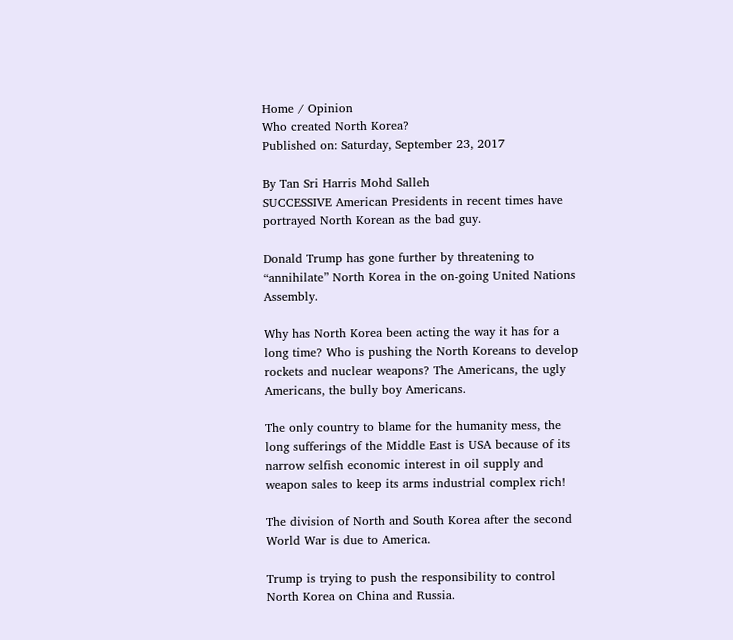Home / Opinion
Who created North Korea?
Published on: Saturday, September 23, 2017

By Tan Sri Harris Mohd Salleh
SUCCESSIVE American Presidents in recent times have portrayed North Korean as the bad guy.

Donald Trump has gone further by threatening to “annihilate” North Korea in the on-going United Nations Assembly.

Why has North Korea been acting the way it has for a long time? Who is pushing the North Koreans to develop rockets and nuclear weapons? The Americans, the ugly Americans, the bully boy Americans.

The only country to blame for the humanity mess, the long sufferings of the Middle East is USA because of its narrow selfish economic interest in oil supply and weapon sales to keep its arms industrial complex rich!

The division of North and South Korea after the second World War is due to America.

Trump is trying to push the responsibility to control North Korea on China and Russia.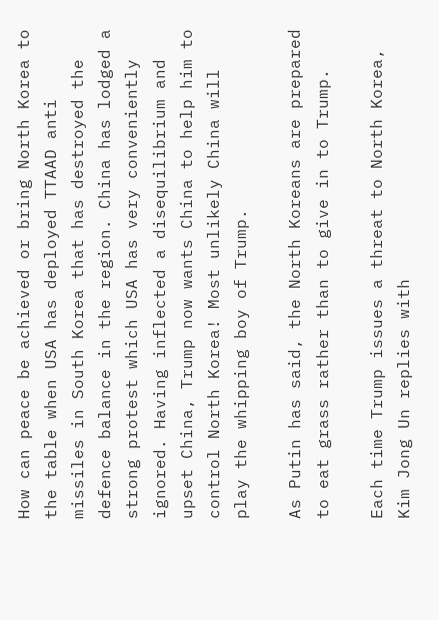How can peace be achieved or bring North Korea to the table when USA has deployed TTAAD anti missiles in South Korea that has destroyed the defence balance in the region. China has lodged a strong protest which USA has very conveniently ignored. Having inflected a disequilibrium and upset China, Trump now wants China to help him to control North Korea! Most unlikely China will play the whipping boy of Trump.

As Putin has said, the North Koreans are prepared to eat grass rather than to give in to Trump.

Each time Trump issues a threat to North Korea, Kim Jong Un replies with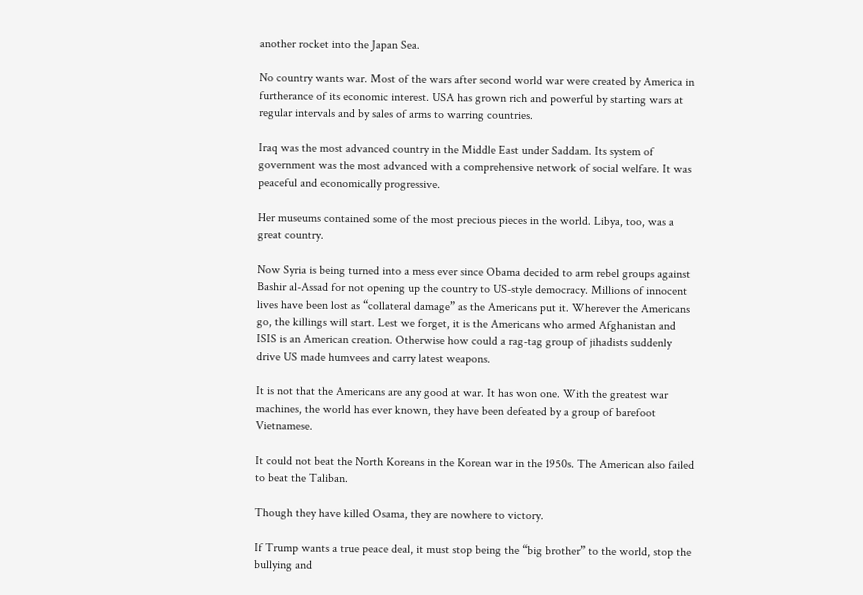another rocket into the Japan Sea.

No country wants war. Most of the wars after second world war were created by America in furtherance of its economic interest. USA has grown rich and powerful by starting wars at regular intervals and by sales of arms to warring countries.

Iraq was the most advanced country in the Middle East under Saddam. Its system of government was the most advanced with a comprehensive network of social welfare. It was peaceful and economically progressive.

Her museums contained some of the most precious pieces in the world. Libya, too, was a great country.

Now Syria is being turned into a mess ever since Obama decided to arm rebel groups against Bashir al-Assad for not opening up the country to US-style democracy. Millions of innocent lives have been lost as “collateral damage” as the Americans put it. Wherever the Americans go, the killings will start. Lest we forget, it is the Americans who armed Afghanistan and ISIS is an American creation. Otherwise how could a rag-tag group of jihadists suddenly drive US made humvees and carry latest weapons.

It is not that the Americans are any good at war. It has won one. With the greatest war machines, the world has ever known, they have been defeated by a group of barefoot Vietnamese.

It could not beat the North Koreans in the Korean war in the 1950s. The American also failed to beat the Taliban.

Though they have killed Osama, they are nowhere to victory.

If Trump wants a true peace deal, it must stop being the “big brother” to the world, stop the bullying and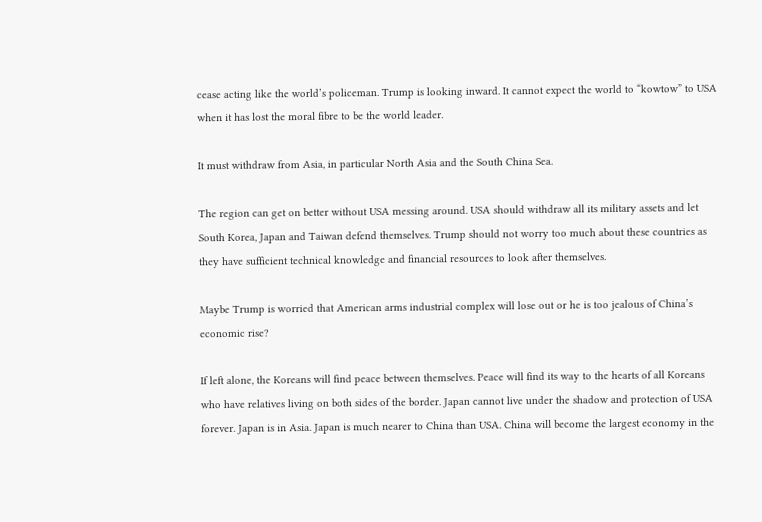cease acting like the world’s policeman. Trump is looking inward. It cannot expect the world to “kowtow” to USA when it has lost the moral fibre to be the world leader.

It must withdraw from Asia, in particular North Asia and the South China Sea.

The region can get on better without USA messing around. USA should withdraw all its military assets and let South Korea, Japan and Taiwan defend themselves. Trump should not worry too much about these countries as they have sufficient technical knowledge and financial resources to look after themselves.

Maybe Trump is worried that American arms industrial complex will lose out or he is too jealous of China’s economic rise?

If left alone, the Koreans will find peace between themselves. Peace will find its way to the hearts of all Koreans who have relatives living on both sides of the border. Japan cannot live under the shadow and protection of USA forever. Japan is in Asia. Japan is much nearer to China than USA. China will become the largest economy in the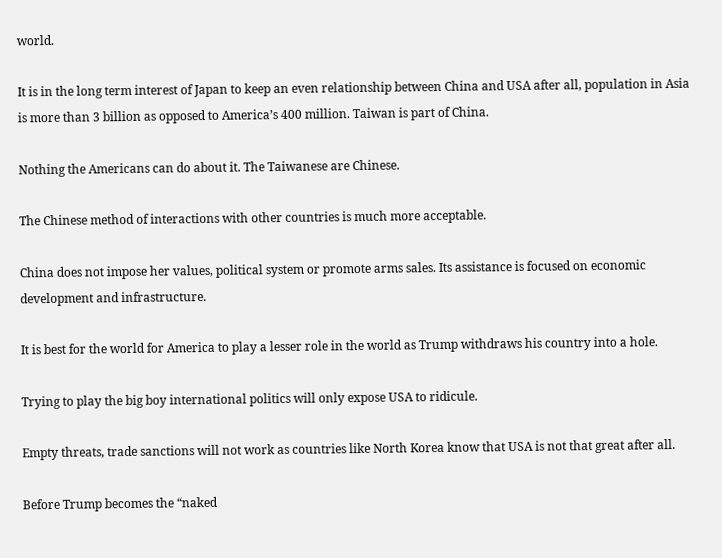world.

It is in the long term interest of Japan to keep an even relationship between China and USA after all, population in Asia is more than 3 billion as opposed to America’s 400 million. Taiwan is part of China.

Nothing the Americans can do about it. The Taiwanese are Chinese.

The Chinese method of interactions with other countries is much more acceptable.

China does not impose her values, political system or promote arms sales. Its assistance is focused on economic development and infrastructure.

It is best for the world for America to play a lesser role in the world as Trump withdraws his country into a hole.

Trying to play the big boy international politics will only expose USA to ridicule.

Empty threats, trade sanctions will not work as countries like North Korea know that USA is not that great after all.

Before Trump becomes the “naked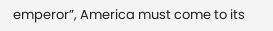emperor”, America must come to its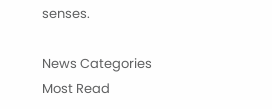senses.

News Categories
Most Read